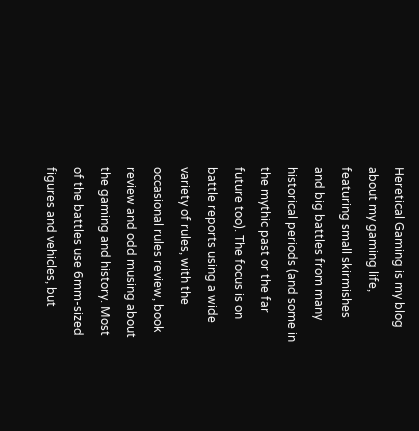Heretical Gaming is my blog about my gaming life, featuring small skirmishes and big battles from many historical periods (and some in the mythic past or the far future too). The focus is on battle reports using a wide variety of rules, with the occasional rules review, book review and odd musing about the gaming and history. Most of the battles use 6mm-sized figures and vehicles, but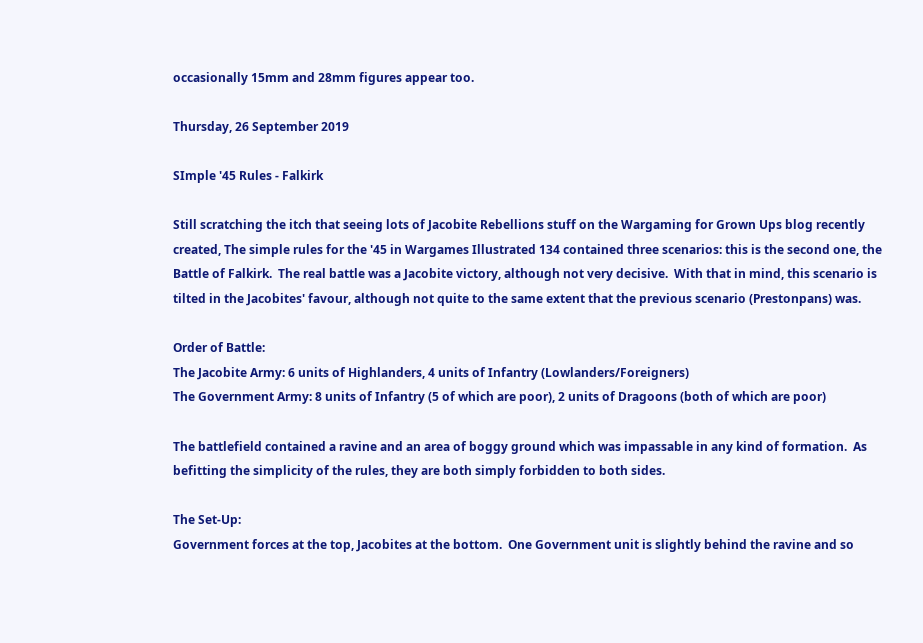occasionally 15mm and 28mm figures appear too.

Thursday, 26 September 2019

SImple '45 Rules - Falkirk

Still scratching the itch that seeing lots of Jacobite Rebellions stuff on the Wargaming for Grown Ups blog recently created, The simple rules for the '45 in Wargames Illustrated 134 contained three scenarios: this is the second one, the Battle of Falkirk.  The real battle was a Jacobite victory, although not very decisive.  With that in mind, this scenario is tilted in the Jacobites' favour, although not quite to the same extent that the previous scenario (Prestonpans) was.

Order of Battle:
The Jacobite Army: 6 units of Highlanders, 4 units of Infantry (Lowlanders/Foreigners)
The Government Army: 8 units of Infantry (5 of which are poor), 2 units of Dragoons (both of which are poor)

The battlefield contained a ravine and an area of boggy ground which was impassable in any kind of formation.  As befitting the simplicity of the rules, they are both simply forbidden to both sides.

The Set-Up:
Government forces at the top, Jacobites at the bottom.  One Government unit is slightly behind the ravine and so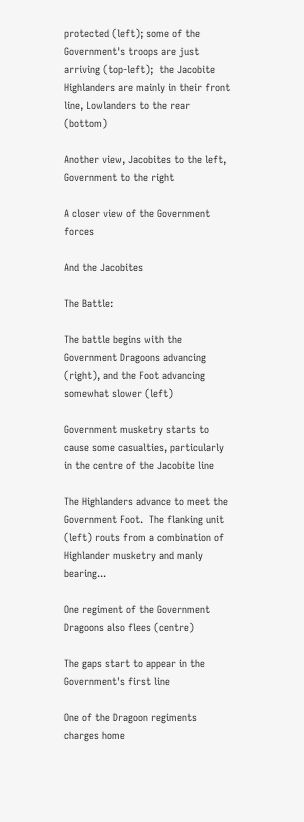protected (left); some of the Government's troops are just arriving (top-left);  the Jacobite Highlanders are mainly in their front line, Lowlanders to the rear (bottom)

Another view, Jacobites to the left, Government to the right

A closer view of the Government forces

And the Jacobites

The Battle:

The battle begins with the Government Dragoons advancing (right), and the Foot advancing somewhat slower (left)

Government musketry starts to cause some casualties, particularly in the centre of the Jacobite line

The Highlanders advance to meet the Government Foot.  The flanking unit (left) routs from a combination of Highlander musketry and manly bearing...

One regiment of the Government Dragoons also flees (centre)

The gaps start to appear in the Government's first line

One of the Dragoon regiments charges home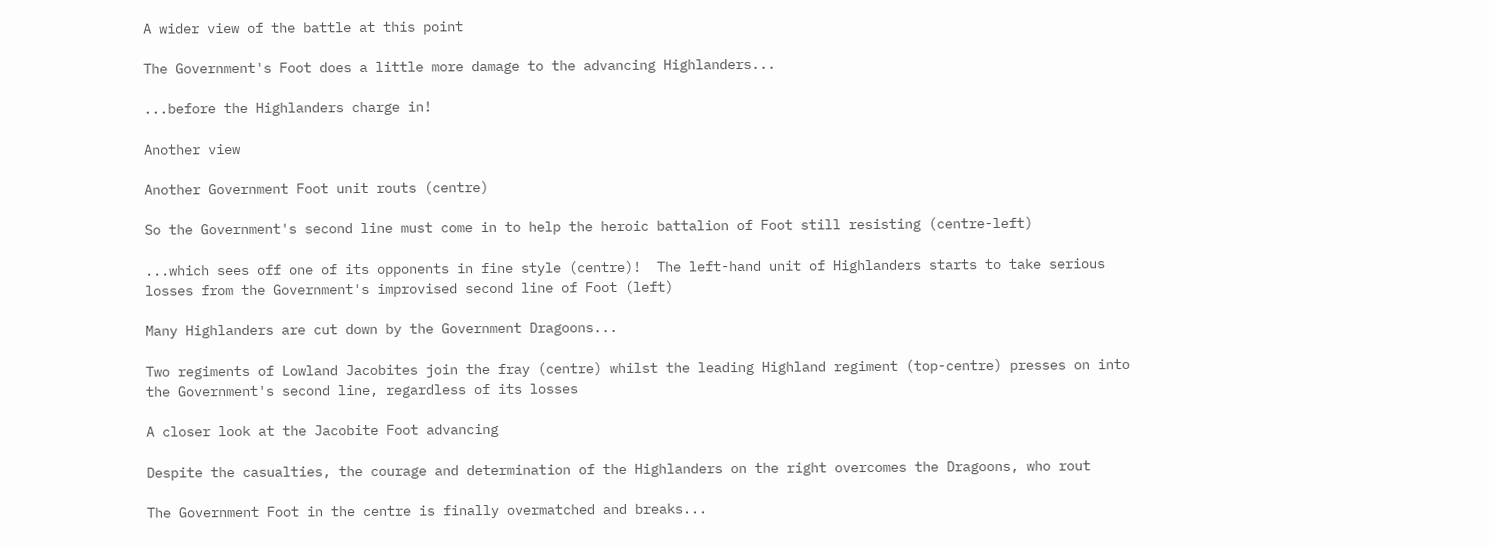A wider view of the battle at this point

The Government's Foot does a little more damage to the advancing Highlanders...

...before the Highlanders charge in!

Another view

Another Government Foot unit routs (centre)

So the Government's second line must come in to help the heroic battalion of Foot still resisting (centre-left)

...which sees off one of its opponents in fine style (centre)!  The left-hand unit of Highlanders starts to take serious losses from the Government's improvised second line of Foot (left)

Many Highlanders are cut down by the Government Dragoons...

Two regiments of Lowland Jacobites join the fray (centre) whilst the leading Highland regiment (top-centre) presses on into the Government's second line, regardless of its losses

A closer look at the Jacobite Foot advancing

Despite the casualties, the courage and determination of the Highlanders on the right overcomes the Dragoons, who rout

The Government Foot in the centre is finally overmatched and breaks...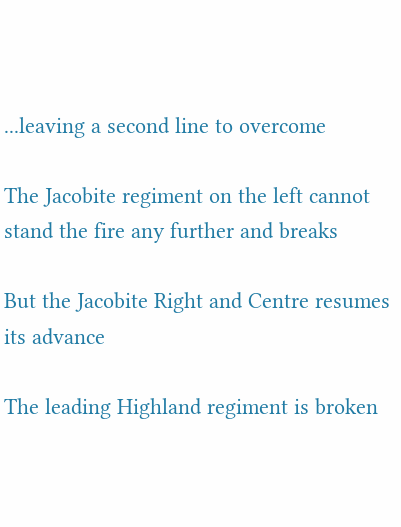...leaving a second line to overcome

The Jacobite regiment on the left cannot stand the fire any further and breaks

But the Jacobite Right and Centre resumes its advance

The leading Highland regiment is broken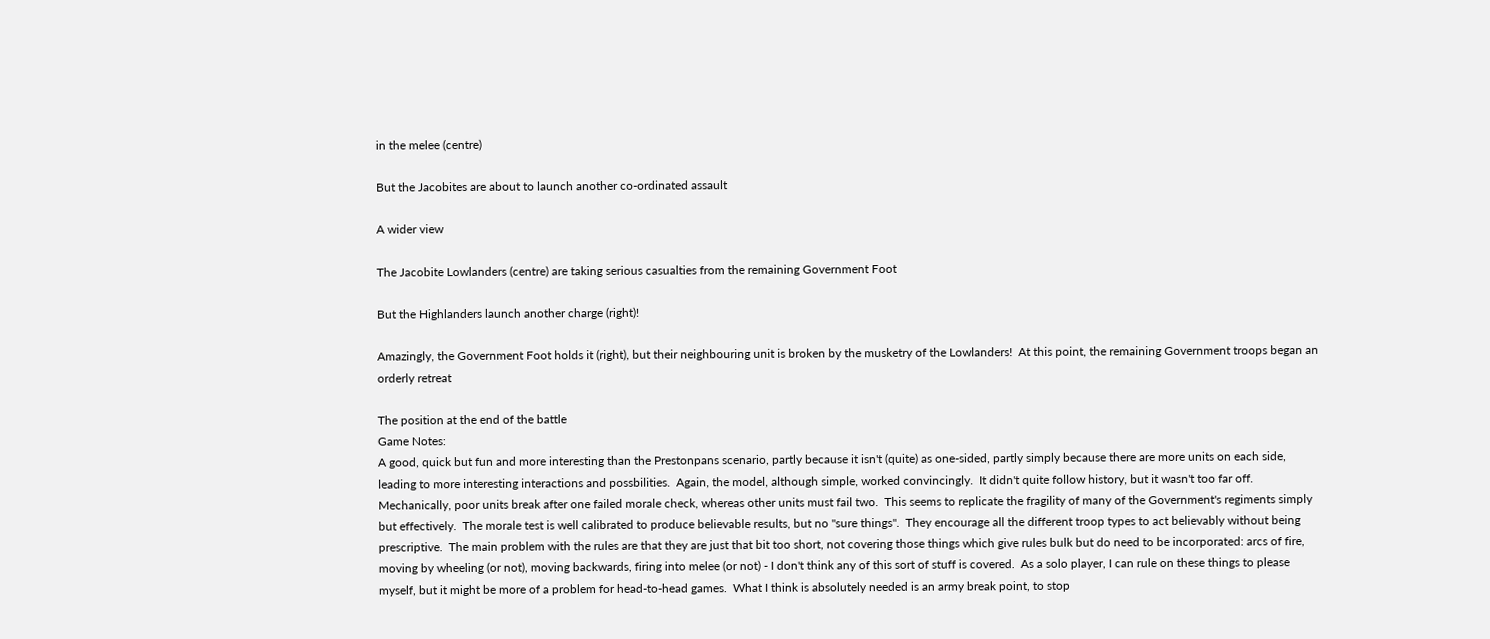in the melee (centre)

But the Jacobites are about to launch another co-ordinated assault

A wider view

The Jacobite Lowlanders (centre) are taking serious casualties from the remaining Government Foot

But the Highlanders launch another charge (right)!

Amazingly, the Government Foot holds it (right), but their neighbouring unit is broken by the musketry of the Lowlanders!  At this point, the remaining Government troops began an orderly retreat

The position at the end of the battle
Game Notes:
A good, quick but fun and more interesting than the Prestonpans scenario, partly because it isn't (quite) as one-sided, partly simply because there are more units on each side, leading to more interesting interactions and possbilities.  Again, the model, although simple, worked convincingly.  It didn't quite follow history, but it wasn't too far off.  Mechanically, poor units break after one failed morale check, whereas other units must fail two.  This seems to replicate the fragility of many of the Government's regiments simply but effectively.  The morale test is well calibrated to produce believable results, but no "sure things".  They encourage all the different troop types to act believably without being prescriptive.  The main problem with the rules are that they are just that bit too short, not covering those things which give rules bulk but do need to be incorporated: arcs of fire, moving by wheeling (or not), moving backwards, firing into melee (or not) - I don't think any of this sort of stuff is covered.  As a solo player, I can rule on these things to please myself, but it might be more of a problem for head-to-head games.  What I think is absolutely needed is an army break point, to stop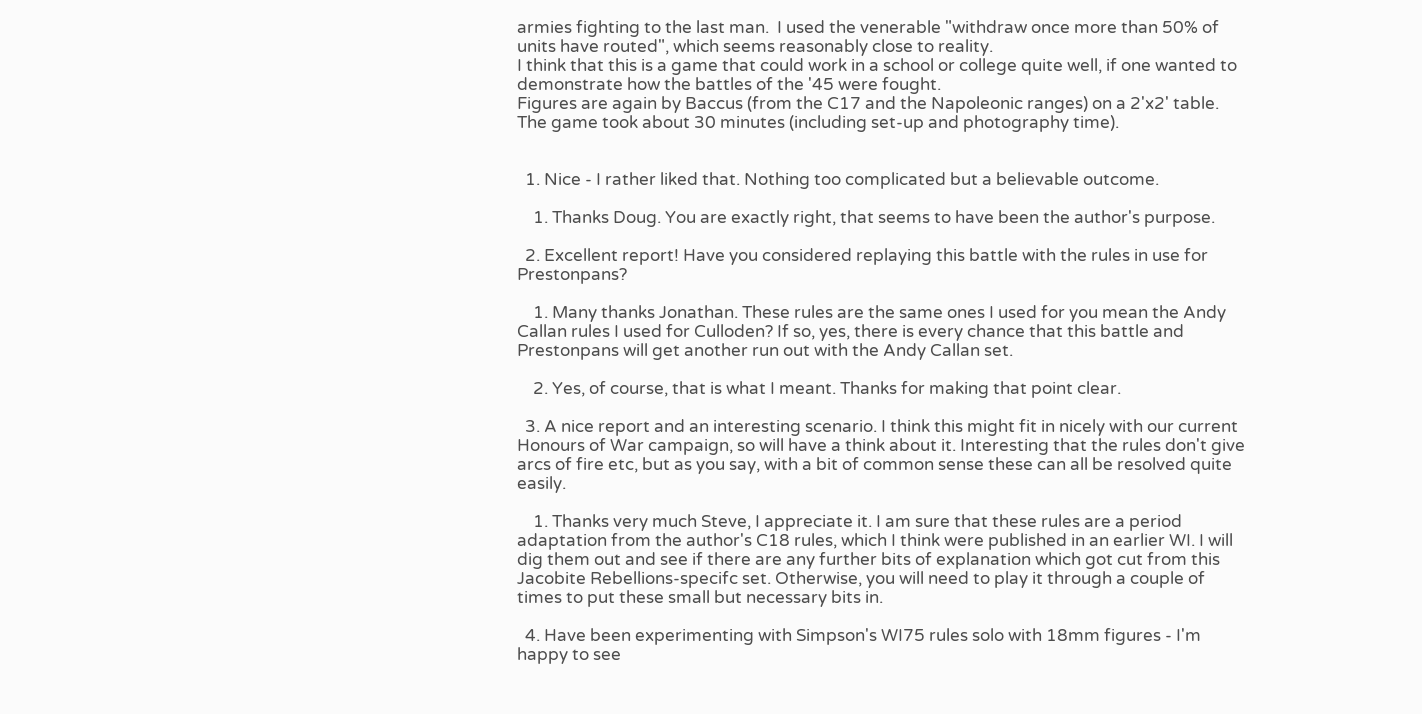armies fighting to the last man.  I used the venerable "withdraw once more than 50% of units have routed", which seems reasonably close to reality.
I think that this is a game that could work in a school or college quite well, if one wanted to demonstrate how the battles of the '45 were fought.
Figures are again by Baccus (from the C17 and the Napoleonic ranges) on a 2'x2' table.  The game took about 30 minutes (including set-up and photography time).


  1. Nice - I rather liked that. Nothing too complicated but a believable outcome.

    1. Thanks Doug. You are exactly right, that seems to have been the author's purpose.

  2. Excellent report! Have you considered replaying this battle with the rules in use for Prestonpans?

    1. Many thanks Jonathan. These rules are the same ones I used for you mean the Andy Callan rules I used for Culloden? If so, yes, there is every chance that this battle and Prestonpans will get another run out with the Andy Callan set.

    2. Yes, of course, that is what I meant. Thanks for making that point clear.

  3. A nice report and an interesting scenario. I think this might fit in nicely with our current Honours of War campaign, so will have a think about it. Interesting that the rules don't give arcs of fire etc, but as you say, with a bit of common sense these can all be resolved quite easily.

    1. Thanks very much Steve, I appreciate it. I am sure that these rules are a period adaptation from the author's C18 rules, which I think were published in an earlier WI. I will dig them out and see if there are any further bits of explanation which got cut from this Jacobite Rebellions-specifc set. Otherwise, you will need to play it through a couple of times to put these small but necessary bits in.

  4. Have been experimenting with Simpson's WI75 rules solo with 18mm figures - I'm happy to see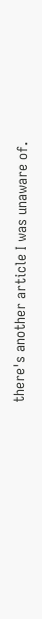there's another article I was unaware of.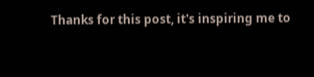Thanks for this post, it's inspiring me to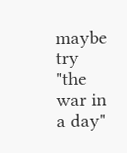maybe try "the war in a day"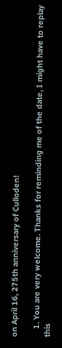on April 16, 275th anniversary of Culloden!

    1. You are very welcome. Thanks for reminding me of the date, I might have to replay this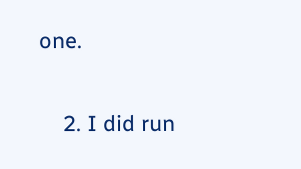one.

    2. I did run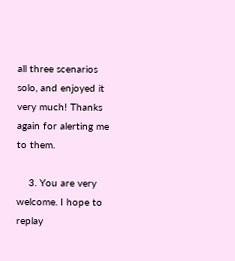all three scenarios solo, and enjoyed it very much! Thanks again for alerting me to them.

    3. You are very welcome. I hope to replay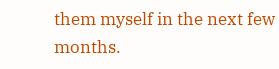them myself in the next few months.